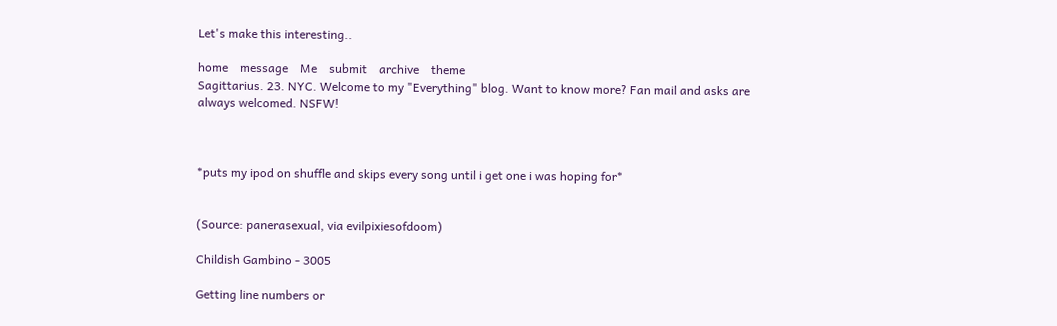Let's make this interesting..

home    message    Me    submit    archive    theme
Sagittarius. 23. NYC. Welcome to my "Everything" blog. Want to know more? Fan mail and asks are always welcomed. NSFW!



*puts my ipod on shuffle and skips every song until i get one i was hoping for*


(Source: panerasexual, via evilpixiesofdoom)

Childish Gambino - 3005

Getting line numbers or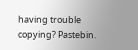having trouble copying? Pastebin.